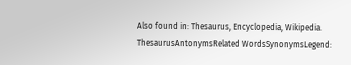Also found in: Thesaurus, Encyclopedia, Wikipedia.
ThesaurusAntonymsRelated WordsSynonymsLegend: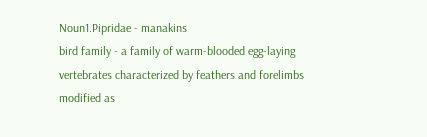Noun1.Pipridae - manakins
bird family - a family of warm-blooded egg-laying vertebrates characterized by feathers and forelimbs modified as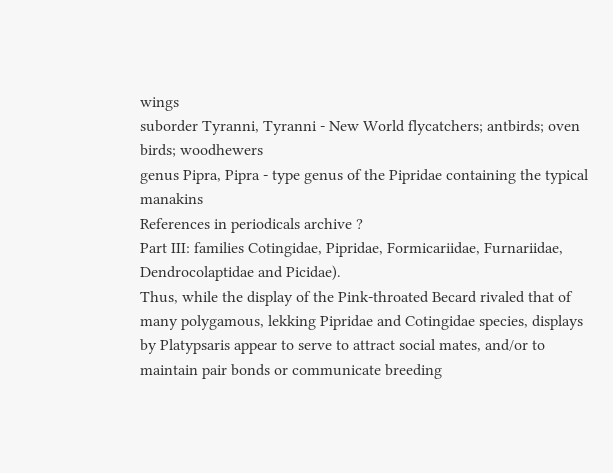wings
suborder Tyranni, Tyranni - New World flycatchers; antbirds; oven birds; woodhewers
genus Pipra, Pipra - type genus of the Pipridae containing the typical manakins
References in periodicals archive ?
Part III: families Cotingidae, Pipridae, Formicariidae, Furnariidae, Dendrocolaptidae and Picidae).
Thus, while the display of the Pink-throated Becard rivaled that of many polygamous, lekking Pipridae and Cotingidae species, displays by Platypsaris appear to serve to attract social mates, and/or to maintain pair bonds or communicate breeding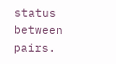status between pairs.